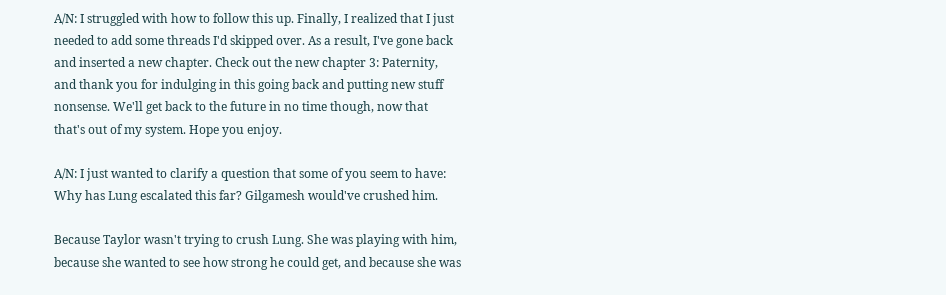A/N: I struggled with how to follow this up. Finally, I realized that I just needed to add some threads I'd skipped over. As a result, I've gone back and inserted a new chapter. Check out the new chapter 3: Paternity, and thank you for indulging in this going back and putting new stuff nonsense. We'll get back to the future in no time though, now that that's out of my system. Hope you enjoy.

A/N: I just wanted to clarify a question that some of you seem to have: Why has Lung escalated this far? Gilgamesh would've crushed him.

Because Taylor wasn't trying to crush Lung. She was playing with him, because she wanted to see how strong he could get, and because she was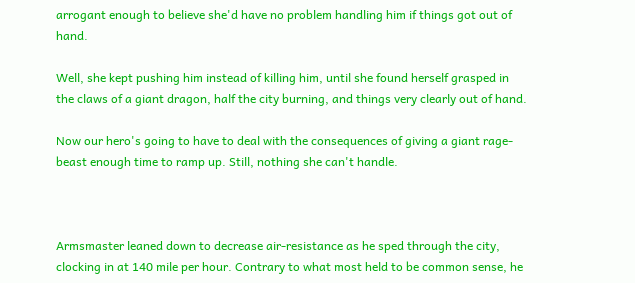arrogant enough to believe she'd have no problem handling him if things got out of hand.

Well, she kept pushing him instead of killing him, until she found herself grasped in the claws of a giant dragon, half the city burning, and things very clearly out of hand.

Now our hero's going to have to deal with the consequences of giving a giant rage-beast enough time to ramp up. Still, nothing she can't handle.



Armsmaster leaned down to decrease air-resistance as he sped through the city, clocking in at 140 mile per hour. Contrary to what most held to be common sense, he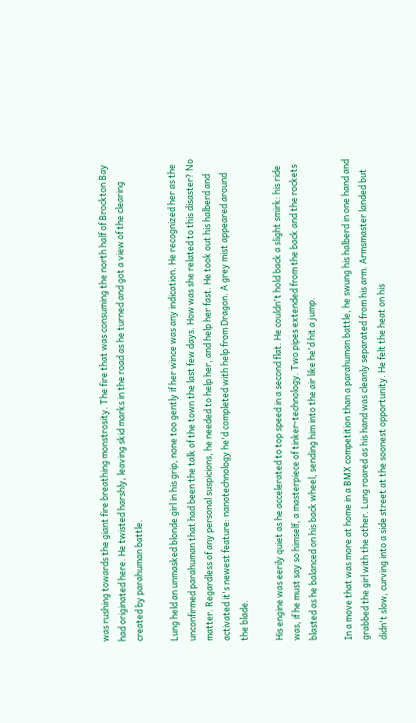was rushing towards the giant fire breathing monstrosity. The fire that was consuming the north half of Brockton Bay had originated here. He twisted harshly, leaving skid marks in the road as he turned and got a view of the clearing created by parahuman battle.

Lung held an unmasked blonde girl in his grip, none too gently if her wince was any indication. He recognized her as the unconfirmed parahuman that had been the talk of the town the last few days. How was she related to this disaster? No matter. Regardless of any personal suspicions, he needed to help her, and help her fast. He took out his halberd and activated it's newest feature: nanotechnology he'd completed with help from Dragon. A grey mist appeared around the blade.

His engine was eerily quiet as he accelerated to top speed in a second flat. He couldn't hold back a slight smirk: his ride was, if he must say so himself, a masterpiece of tinker-technology. Two pipes extended from the back and the rockets blasted as he balanced on his back wheel, sending him into the air like he'd hit a jump.

In a move that was more at home in a BMX competition than a parahuman battle, he swung his halberd in one hand and grabbed the girl with the other. Lung roared as his hand was cleanly separated from his arm. Armsmaster landed but didn't slow, curving into a side street at the soonest opportunity. He felt the heat on his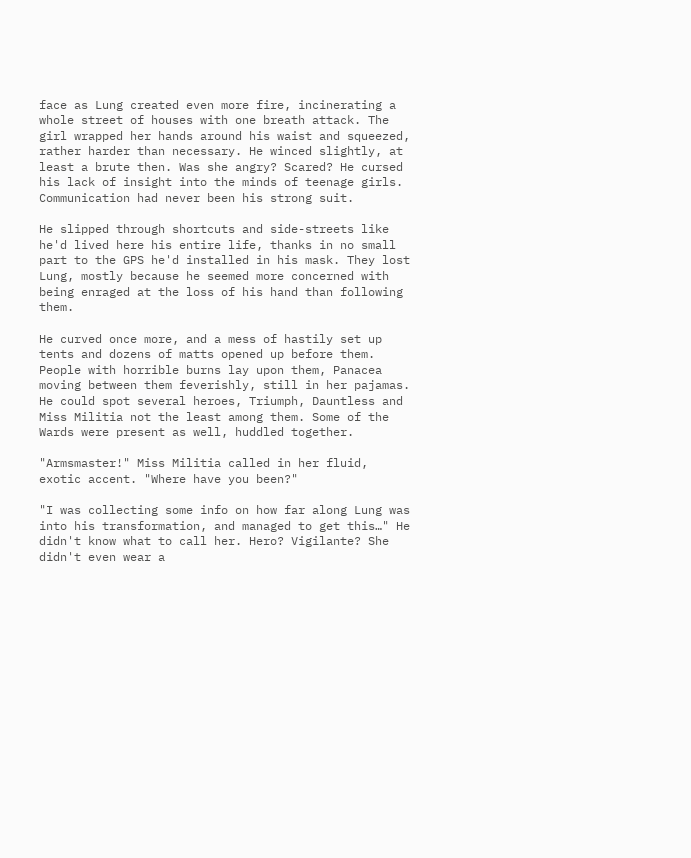face as Lung created even more fire, incinerating a whole street of houses with one breath attack. The girl wrapped her hands around his waist and squeezed, rather harder than necessary. He winced slightly, at least a brute then. Was she angry? Scared? He cursed his lack of insight into the minds of teenage girls. Communication had never been his strong suit.

He slipped through shortcuts and side-streets like he'd lived here his entire life, thanks in no small part to the GPS he'd installed in his mask. They lost Lung, mostly because he seemed more concerned with being enraged at the loss of his hand than following them.

He curved once more, and a mess of hastily set up tents and dozens of matts opened up before them. People with horrible burns lay upon them, Panacea moving between them feverishly, still in her pajamas. He could spot several heroes, Triumph, Dauntless and Miss Militia not the least among them. Some of the Wards were present as well, huddled together.

"Armsmaster!" Miss Militia called in her fluid, exotic accent. "Where have you been?"

"I was collecting some info on how far along Lung was into his transformation, and managed to get this…" He didn't know what to call her. Hero? Vigilante? She didn't even wear a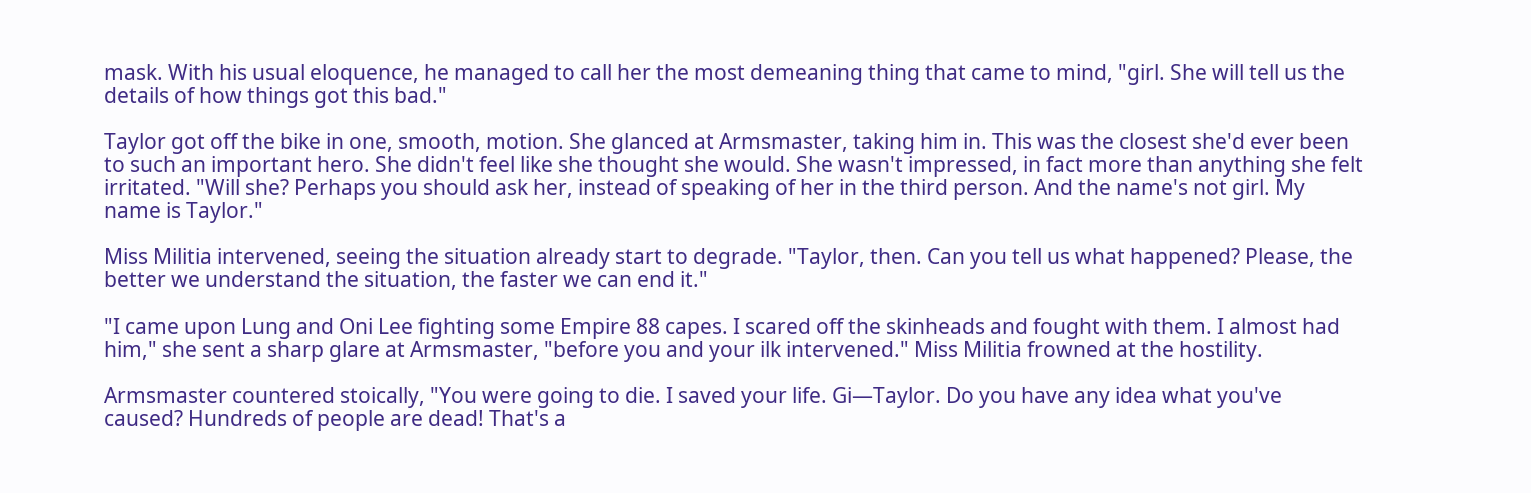mask. With his usual eloquence, he managed to call her the most demeaning thing that came to mind, "girl. She will tell us the details of how things got this bad."

Taylor got off the bike in one, smooth, motion. She glanced at Armsmaster, taking him in. This was the closest she'd ever been to such an important hero. She didn't feel like she thought she would. She wasn't impressed, in fact more than anything she felt irritated. "Will she? Perhaps you should ask her, instead of speaking of her in the third person. And the name's not girl. My name is Taylor."

Miss Militia intervened, seeing the situation already start to degrade. "Taylor, then. Can you tell us what happened? Please, the better we understand the situation, the faster we can end it."

"I came upon Lung and Oni Lee fighting some Empire 88 capes. I scared off the skinheads and fought with them. I almost had him," she sent a sharp glare at Armsmaster, "before you and your ilk intervened." Miss Militia frowned at the hostility.

Armsmaster countered stoically, "You were going to die. I saved your life. Gi—Taylor. Do you have any idea what you've caused? Hundreds of people are dead! That's a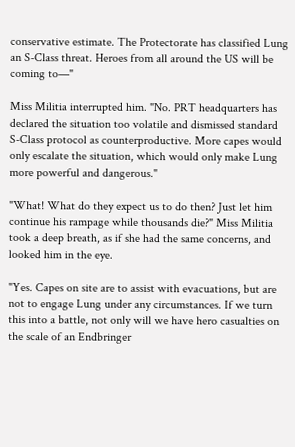conservative estimate. The Protectorate has classified Lung an S-Class threat. Heroes from all around the US will be coming to—"

Miss Militia interrupted him. "No. PRT headquarters has declared the situation too volatile and dismissed standard S-Class protocol as counterproductive. More capes would only escalate the situation, which would only make Lung more powerful and dangerous."

"What! What do they expect us to do then? Just let him continue his rampage while thousands die?" Miss Militia took a deep breath, as if she had the same concerns, and looked him in the eye.

"Yes. Capes on site are to assist with evacuations, but are not to engage Lung under any circumstances. If we turn this into a battle, not only will we have hero casualties on the scale of an Endbringer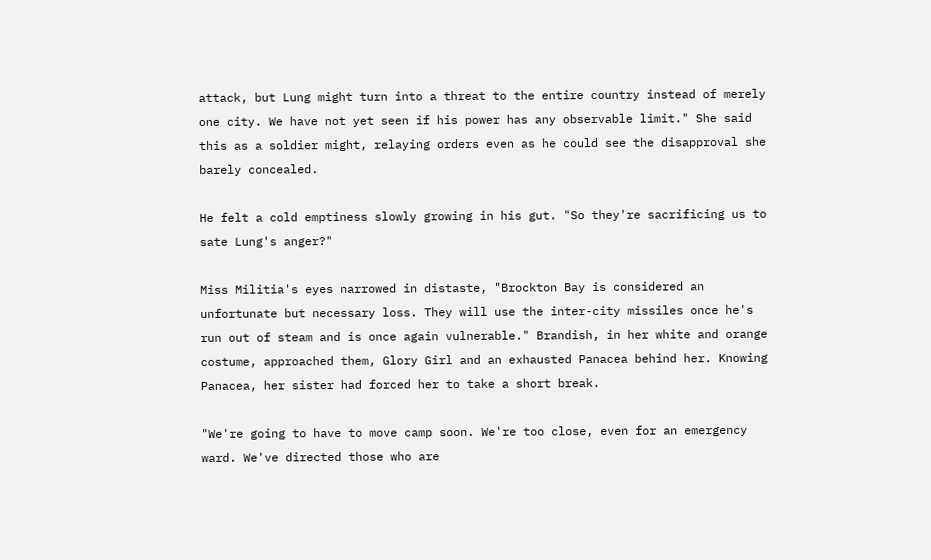attack, but Lung might turn into a threat to the entire country instead of merely one city. We have not yet seen if his power has any observable limit." She said this as a soldier might, relaying orders even as he could see the disapproval she barely concealed.

He felt a cold emptiness slowly growing in his gut. "So they're sacrificing us to sate Lung's anger?"

Miss Militia's eyes narrowed in distaste, "Brockton Bay is considered an unfortunate but necessary loss. They will use the inter-city missiles once he's run out of steam and is once again vulnerable." Brandish, in her white and orange costume, approached them, Glory Girl and an exhausted Panacea behind her. Knowing Panacea, her sister had forced her to take a short break.

"We're going to have to move camp soon. We're too close, even for an emergency ward. We've directed those who are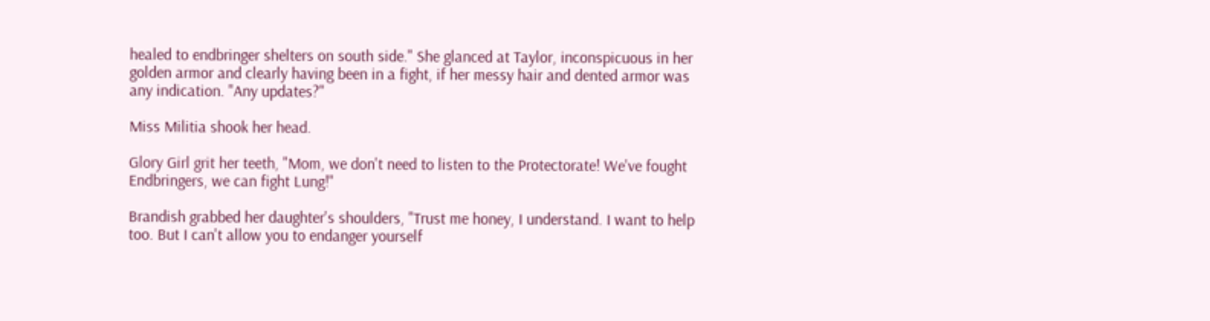healed to endbringer shelters on south side." She glanced at Taylor, inconspicuous in her golden armor and clearly having been in a fight, if her messy hair and dented armor was any indication. "Any updates?"

Miss Militia shook her head.

Glory Girl grit her teeth, "Mom, we don't need to listen to the Protectorate! We've fought Endbringers, we can fight Lung!"

Brandish grabbed her daughter's shoulders, "Trust me honey, I understand. I want to help too. But I can't allow you to endanger yourself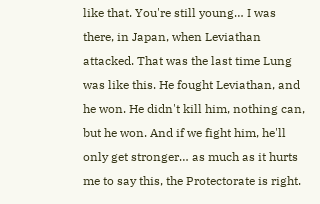like that. You're still young… I was there, in Japan, when Leviathan attacked. That was the last time Lung was like this. He fought Leviathan, and he won. He didn't kill him, nothing can, but he won. And if we fight him, he'll only get stronger… as much as it hurts me to say this, the Protectorate is right.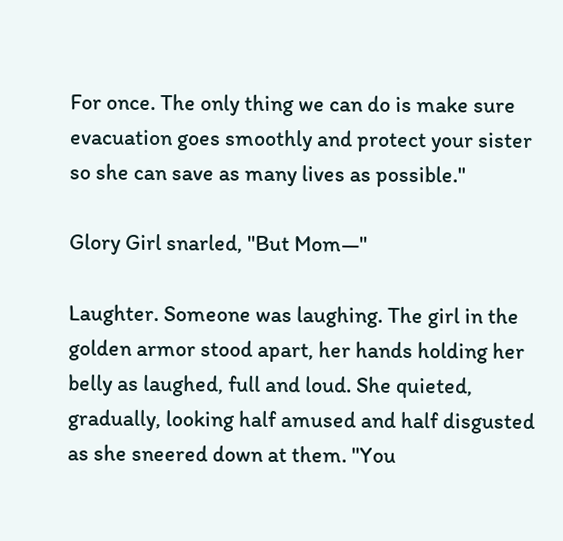For once. The only thing we can do is make sure evacuation goes smoothly and protect your sister so she can save as many lives as possible."

Glory Girl snarled, "But Mom—"

Laughter. Someone was laughing. The girl in the golden armor stood apart, her hands holding her belly as laughed, full and loud. She quieted, gradually, looking half amused and half disgusted as she sneered down at them. "You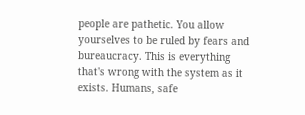people are pathetic. You allow yourselves to be ruled by fears and bureaucracy. This is everything that's wrong with the system as it exists. Humans, safe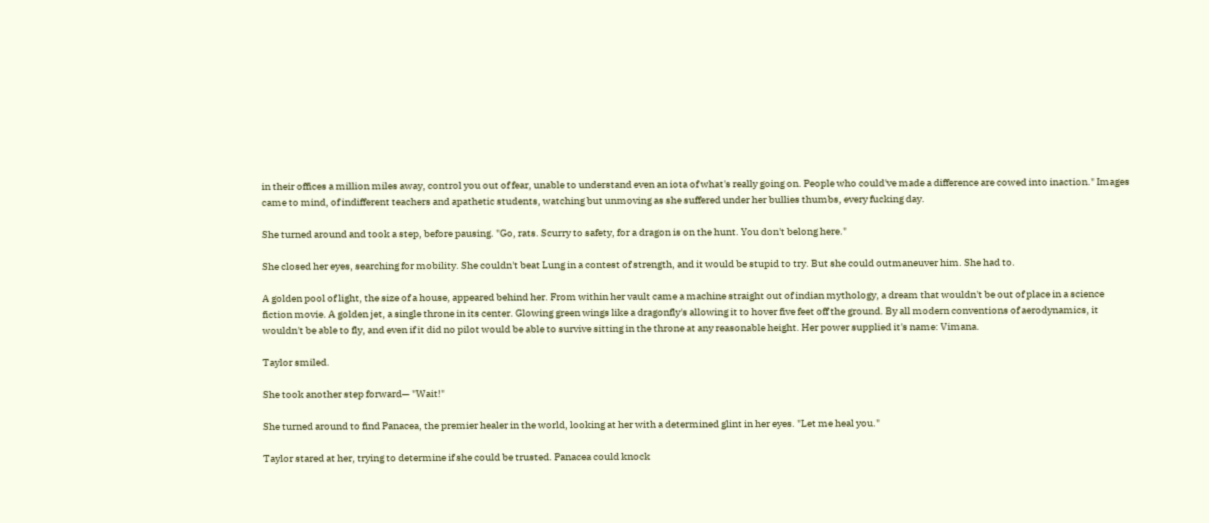in their offices a million miles away, control you out of fear, unable to understand even an iota of what's really going on. People who could've made a difference are cowed into inaction." Images came to mind, of indifferent teachers and apathetic students, watching but unmoving as she suffered under her bullies thumbs, every fucking day.

She turned around and took a step, before pausing. "Go, rats. Scurry to safety, for a dragon is on the hunt. You don't belong here."

She closed her eyes, searching for mobility. She couldn't beat Lung in a contest of strength, and it would be stupid to try. But she could outmaneuver him. She had to.

A golden pool of light, the size of a house, appeared behind her. From within her vault came a machine straight out of indian mythology, a dream that wouldn't be out of place in a science fiction movie. A golden jet, a single throne in its center. Glowing green wings like a dragonfly's allowing it to hover five feet off the ground. By all modern conventions of aerodynamics, it wouldn't be able to fly, and even if it did no pilot would be able to survive sitting in the throne at any reasonable height. Her power supplied it's name: Vimana.

Taylor smiled.

She took another step forward— "Wait!"

She turned around to find Panacea, the premier healer in the world, looking at her with a determined glint in her eyes. "Let me heal you."

Taylor stared at her, trying to determine if she could be trusted. Panacea could knock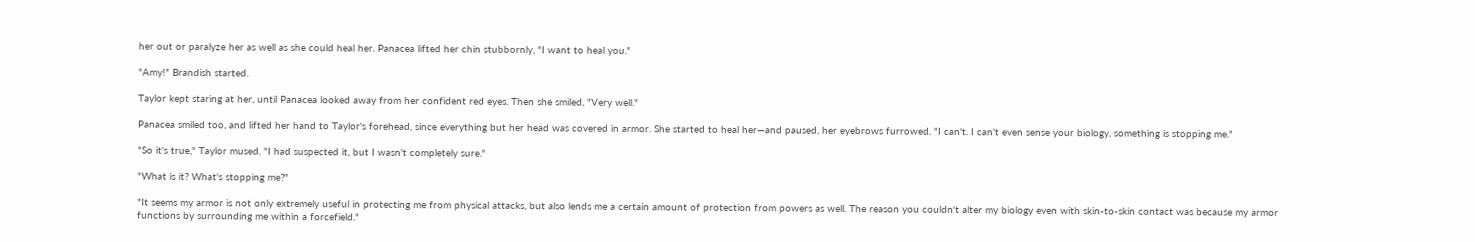her out or paralyze her as well as she could heal her. Panacea lifted her chin stubbornly, "I want to heal you."

"Amy!" Brandish started.

Taylor kept staring at her, until Panacea looked away from her confident red eyes. Then she smiled, "Very well."

Panacea smiled too, and lifted her hand to Taylor's forehead, since everything but her head was covered in armor. She started to heal her—and paused, her eyebrows furrowed. "I can't. I can't even sense your biology, something is stopping me."

"So it's true," Taylor mused. "I had suspected it, but I wasn't completely sure."

"What is it? What's stopping me?"

"It seems my armor is not only extremely useful in protecting me from physical attacks, but also lends me a certain amount of protection from powers as well. The reason you couldn't alter my biology even with skin-to-skin contact was because my armor functions by surrounding me within a forcefield."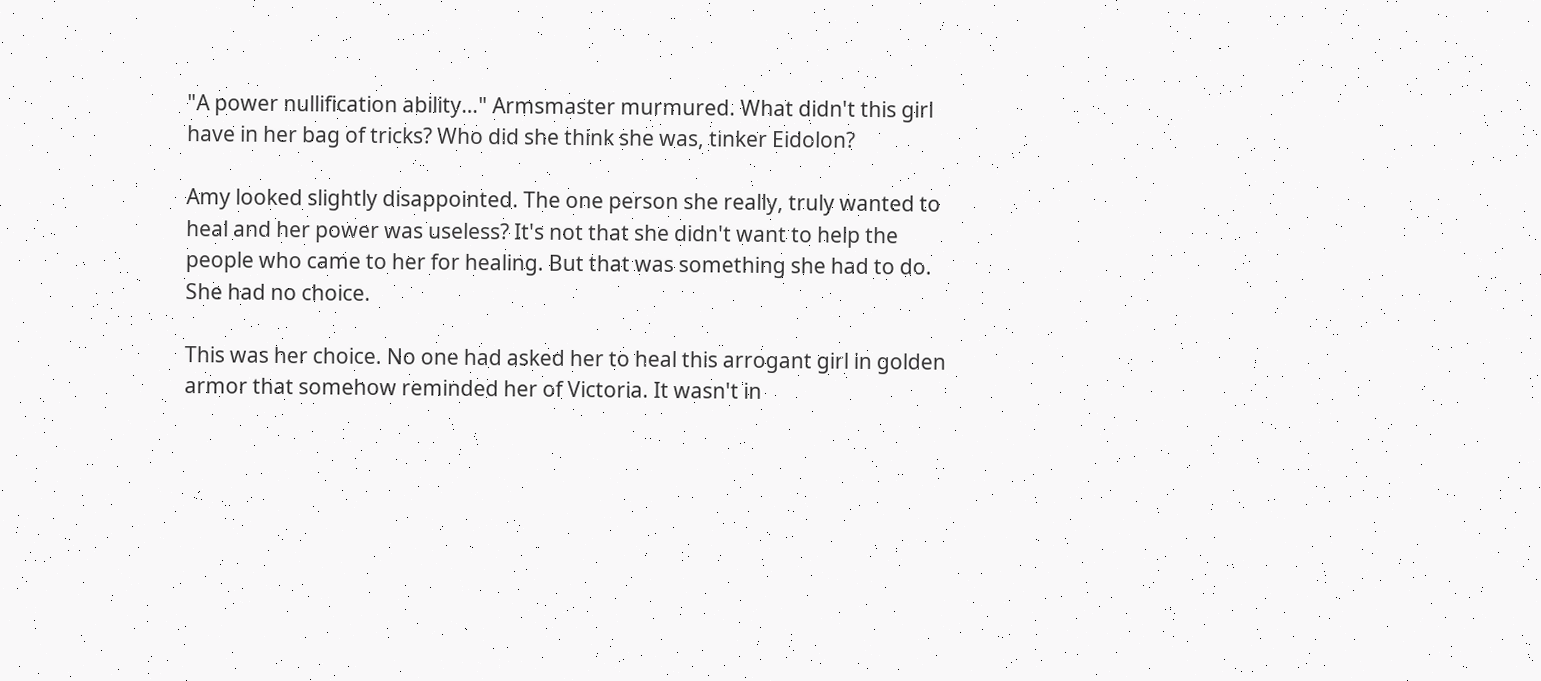"A power nullification ability…" Armsmaster murmured. What didn't this girl have in her bag of tricks? Who did she think she was, tinker Eidolon?

Amy looked slightly disappointed. The one person she really, truly wanted to heal and her power was useless? It's not that she didn't want to help the people who came to her for healing. But that was something she had to do. She had no choice.

This was her choice. No one had asked her to heal this arrogant girl in golden armor that somehow reminded her of Victoria. It wasn't in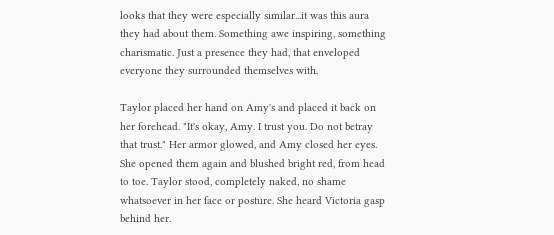looks that they were especially similar...it was this aura they had about them. Something awe inspiring, something charismatic. Just a presence they had, that enveloped everyone they surrounded themselves with.

Taylor placed her hand on Amy's and placed it back on her forehead. "It's okay, Amy. I trust you. Do not betray that trust." Her armor glowed, and Amy closed her eyes. She opened them again and blushed bright red, from head to toe. Taylor stood, completely naked, no shame whatsoever in her face or posture. She heard Victoria gasp behind her.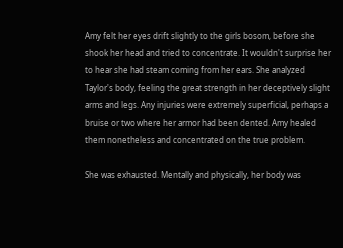Amy felt her eyes drift slightly to the girls bosom, before she shook her head and tried to concentrate. It wouldn't surprise her to hear she had steam coming from her ears. She analyzed Taylor's body, feeling the great strength in her deceptively slight arms and legs. Any injuries were extremely superficial, perhaps a bruise or two where her armor had been dented. Amy healed them nonetheless and concentrated on the true problem.

She was exhausted. Mentally and physically, her body was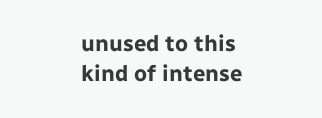unused to this kind of intense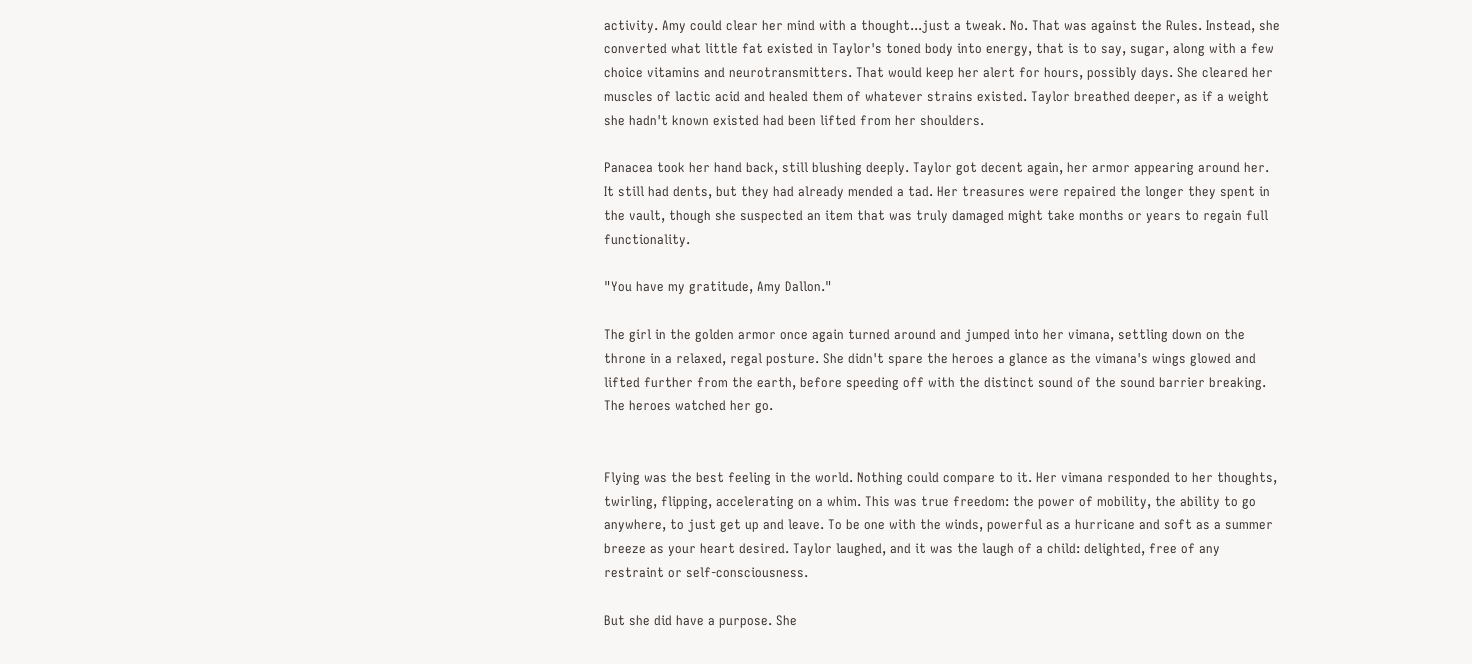activity. Amy could clear her mind with a thought...just a tweak. No. That was against the Rules. Instead, she converted what little fat existed in Taylor's toned body into energy, that is to say, sugar, along with a few choice vitamins and neurotransmitters. That would keep her alert for hours, possibly days. She cleared her muscles of lactic acid and healed them of whatever strains existed. Taylor breathed deeper, as if a weight she hadn't known existed had been lifted from her shoulders.

Panacea took her hand back, still blushing deeply. Taylor got decent again, her armor appearing around her. It still had dents, but they had already mended a tad. Her treasures were repaired the longer they spent in the vault, though she suspected an item that was truly damaged might take months or years to regain full functionality.

"You have my gratitude, Amy Dallon."

The girl in the golden armor once again turned around and jumped into her vimana, settling down on the throne in a relaxed, regal posture. She didn't spare the heroes a glance as the vimana's wings glowed and lifted further from the earth, before speeding off with the distinct sound of the sound barrier breaking. The heroes watched her go.


Flying was the best feeling in the world. Nothing could compare to it. Her vimana responded to her thoughts, twirling, flipping, accelerating on a whim. This was true freedom: the power of mobility, the ability to go anywhere, to just get up and leave. To be one with the winds, powerful as a hurricane and soft as a summer breeze as your heart desired. Taylor laughed, and it was the laugh of a child: delighted, free of any restraint or self-consciousness.

But she did have a purpose. She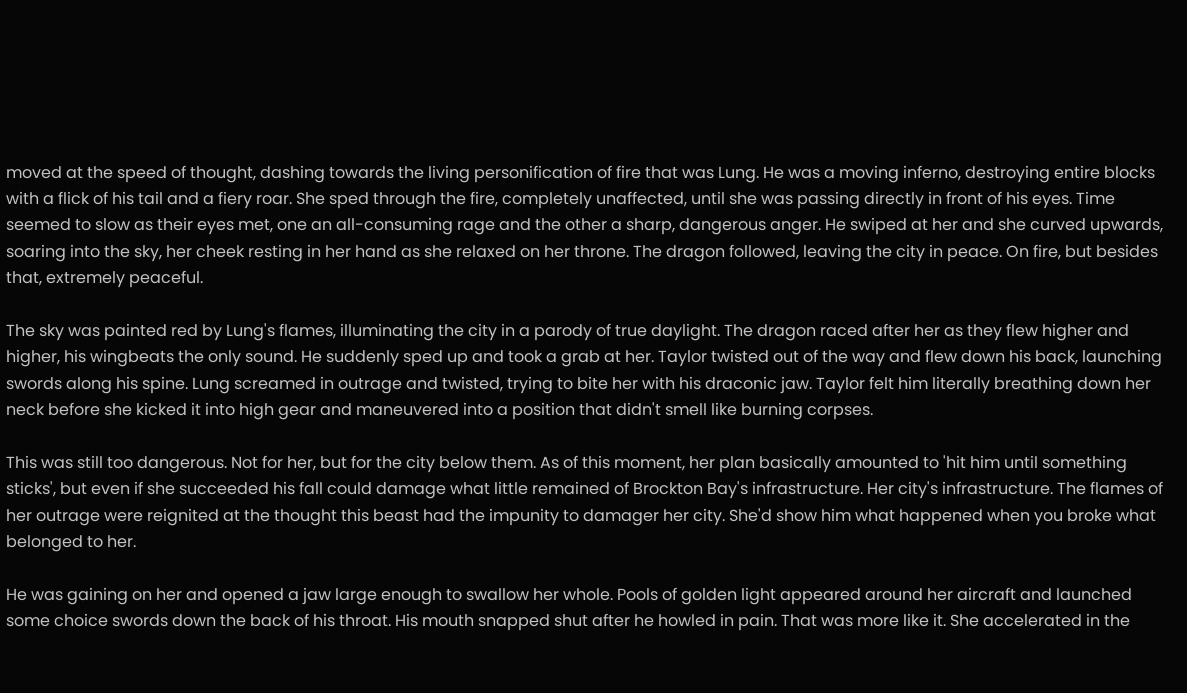moved at the speed of thought, dashing towards the living personification of fire that was Lung. He was a moving inferno, destroying entire blocks with a flick of his tail and a fiery roar. She sped through the fire, completely unaffected, until she was passing directly in front of his eyes. Time seemed to slow as their eyes met, one an all-consuming rage and the other a sharp, dangerous anger. He swiped at her and she curved upwards, soaring into the sky, her cheek resting in her hand as she relaxed on her throne. The dragon followed, leaving the city in peace. On fire, but besides that, extremely peaceful.

The sky was painted red by Lung's flames, illuminating the city in a parody of true daylight. The dragon raced after her as they flew higher and higher, his wingbeats the only sound. He suddenly sped up and took a grab at her. Taylor twisted out of the way and flew down his back, launching swords along his spine. Lung screamed in outrage and twisted, trying to bite her with his draconic jaw. Taylor felt him literally breathing down her neck before she kicked it into high gear and maneuvered into a position that didn't smell like burning corpses.

This was still too dangerous. Not for her, but for the city below them. As of this moment, her plan basically amounted to 'hit him until something sticks', but even if she succeeded his fall could damage what little remained of Brockton Bay's infrastructure. Her city's infrastructure. The flames of her outrage were reignited at the thought this beast had the impunity to damager her city. She'd show him what happened when you broke what belonged to her.

He was gaining on her and opened a jaw large enough to swallow her whole. Pools of golden light appeared around her aircraft and launched some choice swords down the back of his throat. His mouth snapped shut after he howled in pain. That was more like it. She accelerated in the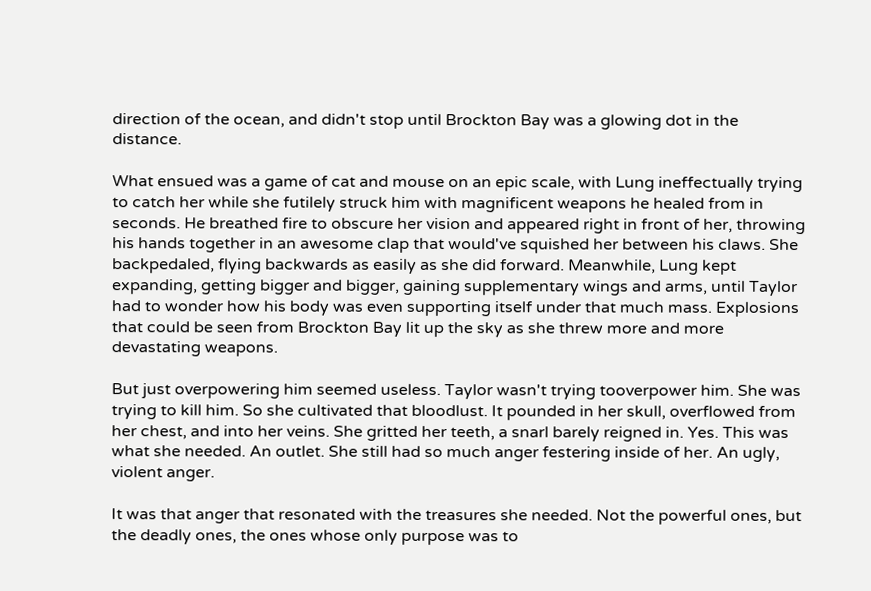direction of the ocean, and didn't stop until Brockton Bay was a glowing dot in the distance.

What ensued was a game of cat and mouse on an epic scale, with Lung ineffectually trying to catch her while she futilely struck him with magnificent weapons he healed from in seconds. He breathed fire to obscure her vision and appeared right in front of her, throwing his hands together in an awesome clap that would've squished her between his claws. She backpedaled, flying backwards as easily as she did forward. Meanwhile, Lung kept expanding, getting bigger and bigger, gaining supplementary wings and arms, until Taylor had to wonder how his body was even supporting itself under that much mass. Explosions that could be seen from Brockton Bay lit up the sky as she threw more and more devastating weapons.

But just overpowering him seemed useless. Taylor wasn't trying tooverpower him. She was trying to kill him. So she cultivated that bloodlust. It pounded in her skull, overflowed from her chest, and into her veins. She gritted her teeth, a snarl barely reigned in. Yes. This was what she needed. An outlet. She still had so much anger festering inside of her. An ugly, violent anger.

It was that anger that resonated with the treasures she needed. Not the powerful ones, but the deadly ones, the ones whose only purpose was to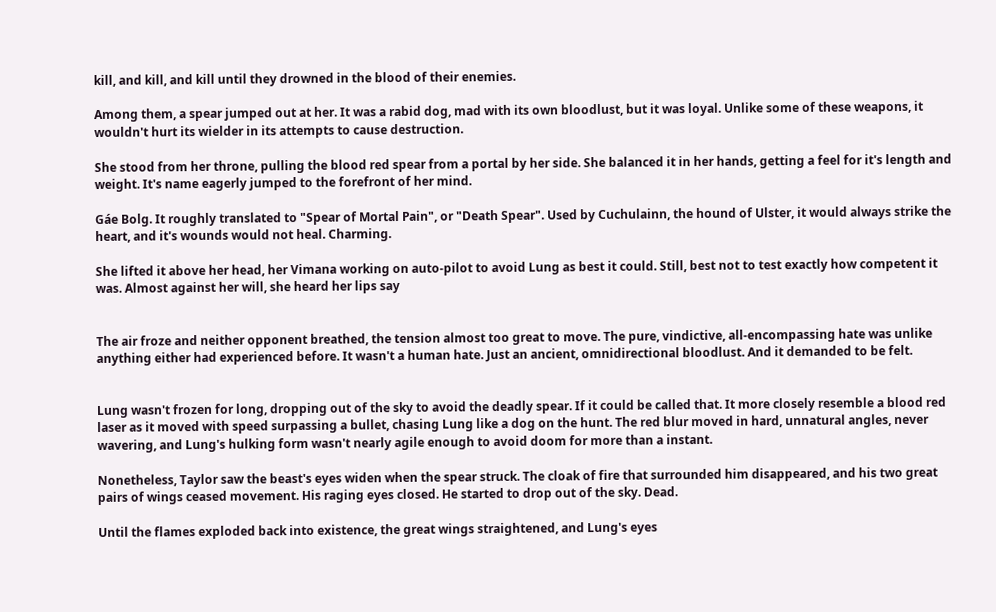kill, and kill, and kill until they drowned in the blood of their enemies.

Among them, a spear jumped out at her. It was a rabid dog, mad with its own bloodlust, but it was loyal. Unlike some of these weapons, it wouldn't hurt its wielder in its attempts to cause destruction.

She stood from her throne, pulling the blood red spear from a portal by her side. She balanced it in her hands, getting a feel for it's length and weight. It's name eagerly jumped to the forefront of her mind.

Gáe Bolg. It roughly translated to "Spear of Mortal Pain", or "Death Spear". Used by Cuchulainn, the hound of Ulster, it would always strike the heart, and it's wounds would not heal. Charming.

She lifted it above her head, her Vimana working on auto-pilot to avoid Lung as best it could. Still, best not to test exactly how competent it was. Almost against her will, she heard her lips say


The air froze and neither opponent breathed, the tension almost too great to move. The pure, vindictive, all-encompassing hate was unlike anything either had experienced before. It wasn't a human hate. Just an ancient, omnidirectional bloodlust. And it demanded to be felt.


Lung wasn't frozen for long, dropping out of the sky to avoid the deadly spear. If it could be called that. It more closely resemble a blood red laser as it moved with speed surpassing a bullet, chasing Lung like a dog on the hunt. The red blur moved in hard, unnatural angles, never wavering, and Lung's hulking form wasn't nearly agile enough to avoid doom for more than a instant.

Nonetheless, Taylor saw the beast's eyes widen when the spear struck. The cloak of fire that surrounded him disappeared, and his two great pairs of wings ceased movement. His raging eyes closed. He started to drop out of the sky. Dead.

Until the flames exploded back into existence, the great wings straightened, and Lung's eyes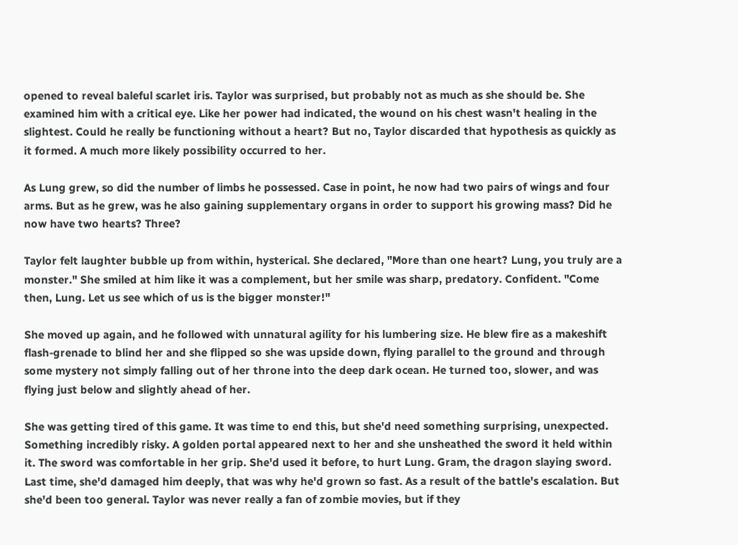opened to reveal baleful scarlet iris. Taylor was surprised, but probably not as much as she should be. She examined him with a critical eye. Like her power had indicated, the wound on his chest wasn't healing in the slightest. Could he really be functioning without a heart? But no, Taylor discarded that hypothesis as quickly as it formed. A much more likely possibility occurred to her.

As Lung grew, so did the number of limbs he possessed. Case in point, he now had two pairs of wings and four arms. But as he grew, was he also gaining supplementary organs in order to support his growing mass? Did he now have two hearts? Three?

Taylor felt laughter bubble up from within, hysterical. She declared, "More than one heart? Lung, you truly are a monster." She smiled at him like it was a complement, but her smile was sharp, predatory. Confident. "Come then, Lung. Let us see which of us is the bigger monster!"

She moved up again, and he followed with unnatural agility for his lumbering size. He blew fire as a makeshift flash-grenade to blind her and she flipped so she was upside down, flying parallel to the ground and through some mystery not simply falling out of her throne into the deep dark ocean. He turned too, slower, and was flying just below and slightly ahead of her.

She was getting tired of this game. It was time to end this, but she'd need something surprising, unexpected. Something incredibly risky. A golden portal appeared next to her and she unsheathed the sword it held within it. The sword was comfortable in her grip. She'd used it before, to hurt Lung. Gram, the dragon slaying sword. Last time, she'd damaged him deeply, that was why he'd grown so fast. As a result of the battle's escalation. But she'd been too general. Taylor was never really a fan of zombie movies, but if they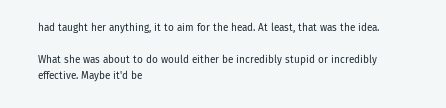had taught her anything, it to aim for the head. At least, that was the idea.

What she was about to do would either be incredibly stupid or incredibly effective. Maybe it'd be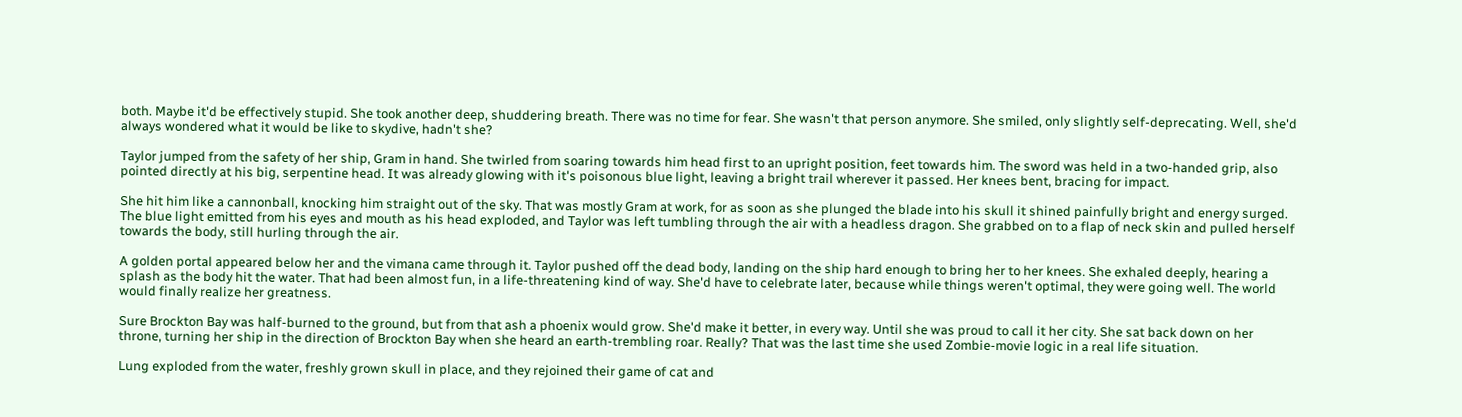both. Maybe it'd be effectively stupid. She took another deep, shuddering breath. There was no time for fear. She wasn't that person anymore. She smiled, only slightly self-deprecating. Well, she'd always wondered what it would be like to skydive, hadn't she?

Taylor jumped from the safety of her ship, Gram in hand. She twirled from soaring towards him head first to an upright position, feet towards him. The sword was held in a two-handed grip, also pointed directly at his big, serpentine head. It was already glowing with it's poisonous blue light, leaving a bright trail wherever it passed. Her knees bent, bracing for impact.

She hit him like a cannonball, knocking him straight out of the sky. That was mostly Gram at work, for as soon as she plunged the blade into his skull it shined painfully bright and energy surged. The blue light emitted from his eyes and mouth as his head exploded, and Taylor was left tumbling through the air with a headless dragon. She grabbed on to a flap of neck skin and pulled herself towards the body, still hurling through the air.

A golden portal appeared below her and the vimana came through it. Taylor pushed off the dead body, landing on the ship hard enough to bring her to her knees. She exhaled deeply, hearing a splash as the body hit the water. That had been almost fun, in a life-threatening kind of way. She'd have to celebrate later, because while things weren't optimal, they were going well. The world would finally realize her greatness.

Sure Brockton Bay was half-burned to the ground, but from that ash a phoenix would grow. She'd make it better, in every way. Until she was proud to call it her city. She sat back down on her throne, turning her ship in the direction of Brockton Bay when she heard an earth-trembling roar. Really? That was the last time she used Zombie-movie logic in a real life situation.

Lung exploded from the water, freshly grown skull in place, and they rejoined their game of cat and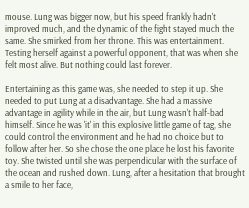mouse. Lung was bigger now, but his speed frankly hadn't improved much, and the dynamic of the fight stayed much the same. She smirked from her throne. This was entertainment. Testing herself against a powerful opponent, that was when she felt most alive. But nothing could last forever.

Entertaining as this game was, she needed to step it up. She needed to put Lung at a disadvantage. She had a massive advantage in agility while in the air, but Lung wasn't half-bad himself. Since he was 'it' in this explosive little game of tag, she could control the environment and he had no choice but to follow after her. So she chose the one place he lost his favorite toy. She twisted until she was perpendicular with the surface of the ocean and rushed down. Lung, after a hesitation that brought a smile to her face,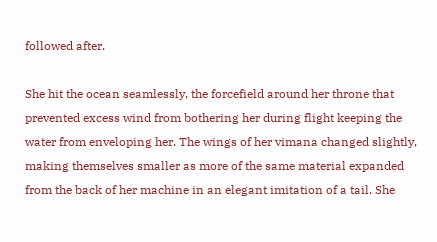followed after.

She hit the ocean seamlessly, the forcefield around her throne that prevented excess wind from bothering her during flight keeping the water from enveloping her. The wings of her vimana changed slightly, making themselves smaller as more of the same material expanded from the back of her machine in an elegant imitation of a tail. She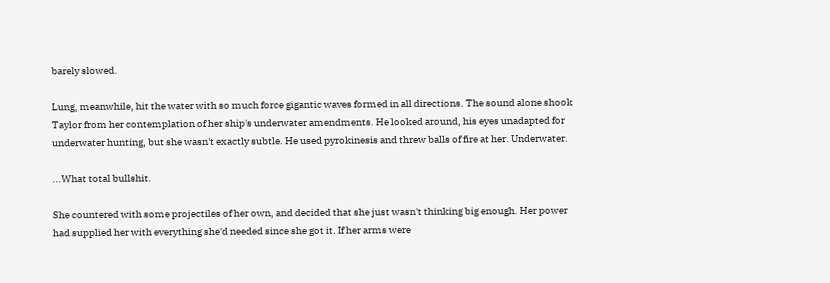barely slowed.

Lung, meanwhile, hit the water with so much force gigantic waves formed in all directions. The sound alone shook Taylor from her contemplation of her ship's underwater amendments. He looked around, his eyes unadapted for underwater hunting, but she wasn't exactly subtle. He used pyrokinesis and threw balls of fire at her. Underwater.

...What total bullshit.

She countered with some projectiles of her own, and decided that she just wasn't thinking big enough. Her power had supplied her with everything she'd needed since she got it. If her arms were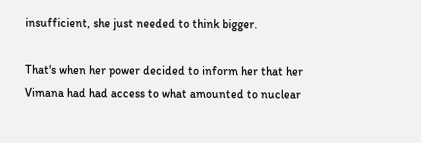insufficient, she just needed to think bigger.

That's when her power decided to inform her that her Vimana had had access to what amounted to nuclear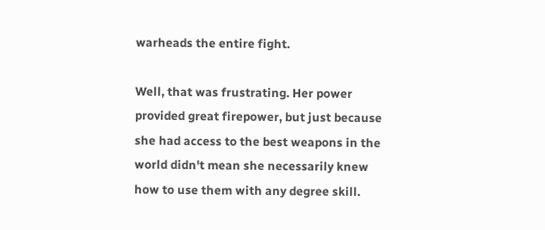warheads the entire fight.

Well, that was frustrating. Her power provided great firepower, but just because she had access to the best weapons in the world didn't mean she necessarily knew how to use them with any degree skill.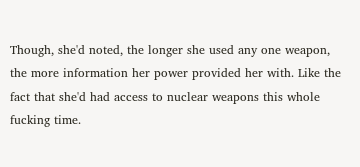Though, she'd noted, the longer she used any one weapon, the more information her power provided her with. Like the fact that she'd had access to nuclear weapons this whole fucking time.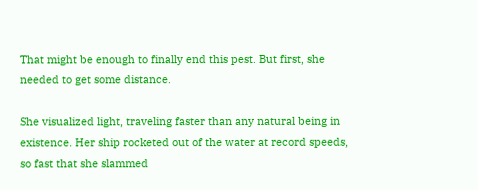That might be enough to finally end this pest. But first, she needed to get some distance.

She visualized light, traveling faster than any natural being in existence. Her ship rocketed out of the water at record speeds, so fast that she slammed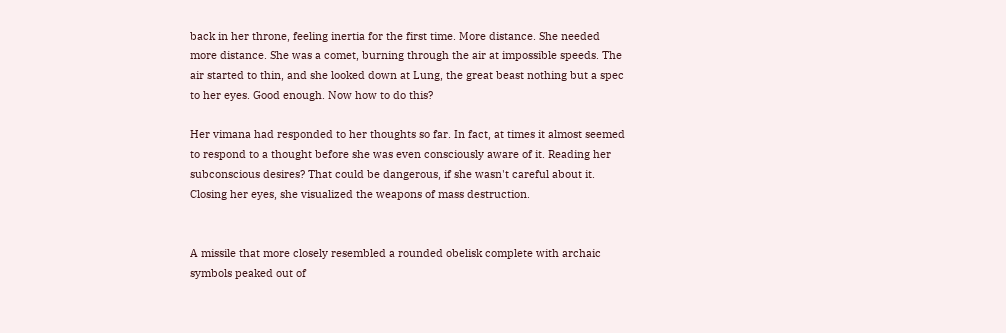back in her throne, feeling inertia for the first time. More distance. She needed more distance. She was a comet, burning through the air at impossible speeds. The air started to thin, and she looked down at Lung, the great beast nothing but a spec to her eyes. Good enough. Now how to do this?

Her vimana had responded to her thoughts so far. In fact, at times it almost seemed to respond to a thought before she was even consciously aware of it. Reading her subconscious desires? That could be dangerous, if she wasn't careful about it. Closing her eyes, she visualized the weapons of mass destruction.


A missile that more closely resembled a rounded obelisk complete with archaic symbols peaked out of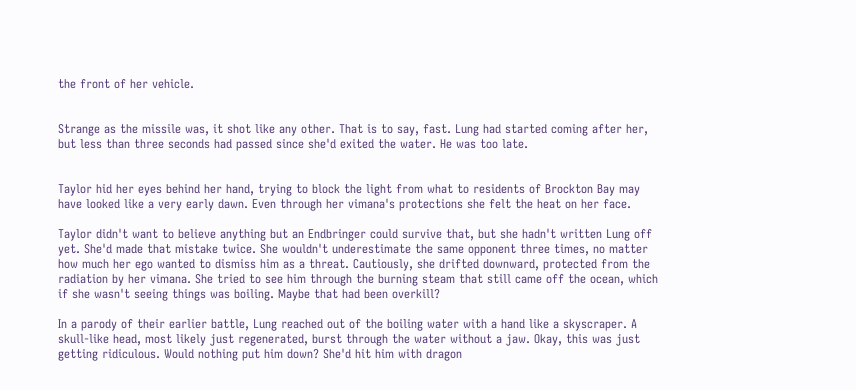the front of her vehicle.


Strange as the missile was, it shot like any other. That is to say, fast. Lung had started coming after her, but less than three seconds had passed since she'd exited the water. He was too late.


Taylor hid her eyes behind her hand, trying to block the light from what to residents of Brockton Bay may have looked like a very early dawn. Even through her vimana's protections she felt the heat on her face.

Taylor didn't want to believe anything but an Endbringer could survive that, but she hadn't written Lung off yet. She'd made that mistake twice. She wouldn't underestimate the same opponent three times, no matter how much her ego wanted to dismiss him as a threat. Cautiously, she drifted downward, protected from the radiation by her vimana. She tried to see him through the burning steam that still came off the ocean, which if she wasn't seeing things was boiling. Maybe that had been overkill?

In a parody of their earlier battle, Lung reached out of the boiling water with a hand like a skyscraper. A skull-like head, most likely just regenerated, burst through the water without a jaw. Okay, this was just getting ridiculous. Would nothing put him down? She'd hit him with dragon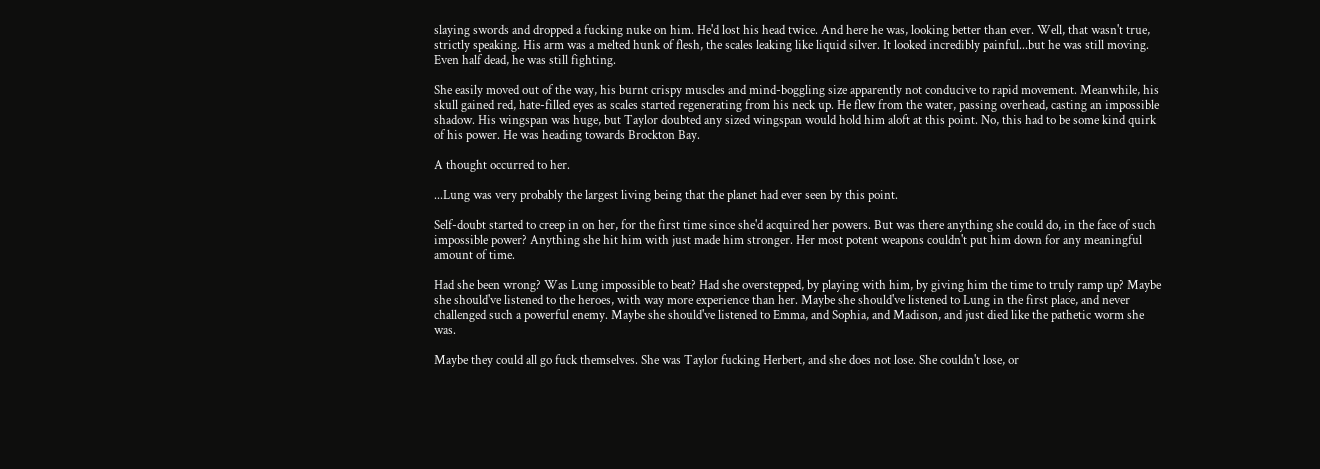slaying swords and dropped a fucking nuke on him. He'd lost his head twice. And here he was, looking better than ever. Well, that wasn't true, strictly speaking. His arm was a melted hunk of flesh, the scales leaking like liquid silver. It looked incredibly painful...but he was still moving. Even half dead, he was still fighting.

She easily moved out of the way, his burnt crispy muscles and mind-boggling size apparently not conducive to rapid movement. Meanwhile, his skull gained red, hate-filled eyes as scales started regenerating from his neck up. He flew from the water, passing overhead, casting an impossible shadow. His wingspan was huge, but Taylor doubted any sized wingspan would hold him aloft at this point. No, this had to be some kind quirk of his power. He was heading towards Brockton Bay.

A thought occurred to her.

...Lung was very probably the largest living being that the planet had ever seen by this point.

Self-doubt started to creep in on her, for the first time since she'd acquired her powers. But was there anything she could do, in the face of such impossible power? Anything she hit him with just made him stronger. Her most potent weapons couldn't put him down for any meaningful amount of time.

Had she been wrong? Was Lung impossible to beat? Had she overstepped, by playing with him, by giving him the time to truly ramp up? Maybe she should've listened to the heroes, with way more experience than her. Maybe she should've listened to Lung in the first place, and never challenged such a powerful enemy. Maybe she should've listened to Emma, and Sophia, and Madison, and just died like the pathetic worm she was.

Maybe they could all go fuck themselves. She was Taylor fucking Herbert, and she does not lose. She couldn't lose, or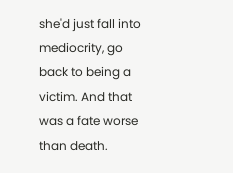she'd just fall into mediocrity, go back to being a victim. And that was a fate worse than death.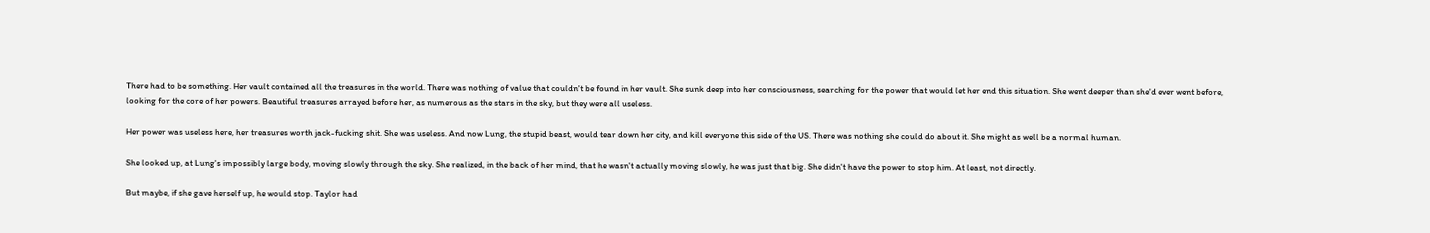There had to be something. Her vault contained all the treasures in the world. There was nothing of value that couldn't be found in her vault. She sunk deep into her consciousness, searching for the power that would let her end this situation. She went deeper than she'd ever went before, looking for the core of her powers. Beautiful treasures arrayed before her, as numerous as the stars in the sky, but they were all useless.

Her power was useless here, her treasures worth jack-fucking shit. She was useless. And now Lung, the stupid beast, would tear down her city, and kill everyone this side of the US. There was nothing she could do about it. She might as well be a normal human.

She looked up, at Lung's impossibly large body, moving slowly through the sky. She realized, in the back of her mind, that he wasn't actually moving slowly, he was just that big. She didn't have the power to stop him. At least, not directly.

But maybe, if she gave herself up, he would stop. Taylor had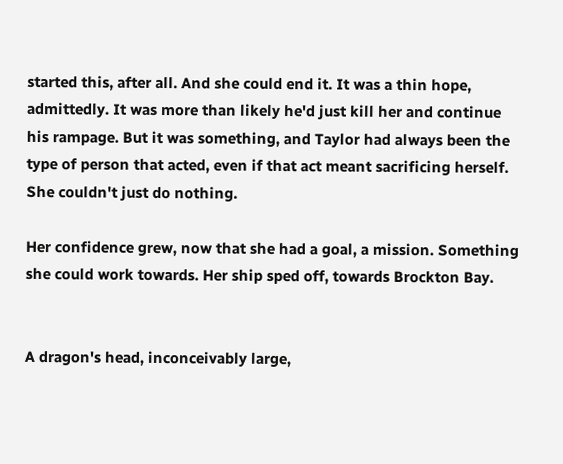started this, after all. And she could end it. It was a thin hope, admittedly. It was more than likely he'd just kill her and continue his rampage. But it was something, and Taylor had always been the type of person that acted, even if that act meant sacrificing herself. She couldn't just do nothing.

Her confidence grew, now that she had a goal, a mission. Something she could work towards. Her ship sped off, towards Brockton Bay.


A dragon's head, inconceivably large,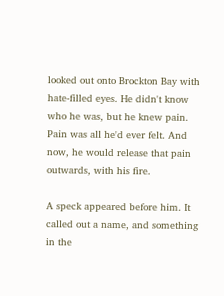looked out onto Brockton Bay with hate-filled eyes. He didn't know who he was, but he knew pain. Pain was all he'd ever felt. And now, he would release that pain outwards, with his fire.

A speck appeared before him. It called out a name, and something in the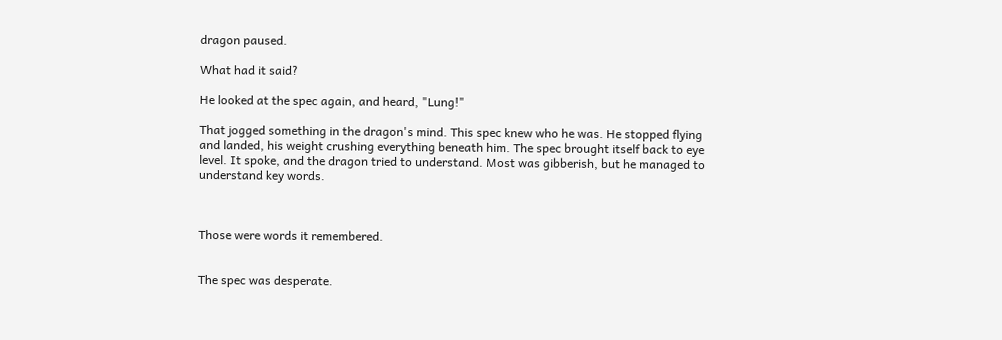dragon paused.

What had it said?

He looked at the spec again, and heard, "Lung!"

That jogged something in the dragon's mind. This spec knew who he was. He stopped flying and landed, his weight crushing everything beneath him. The spec brought itself back to eye level. It spoke, and the dragon tried to understand. Most was gibberish, but he managed to understand key words.



Those were words it remembered.


The spec was desperate.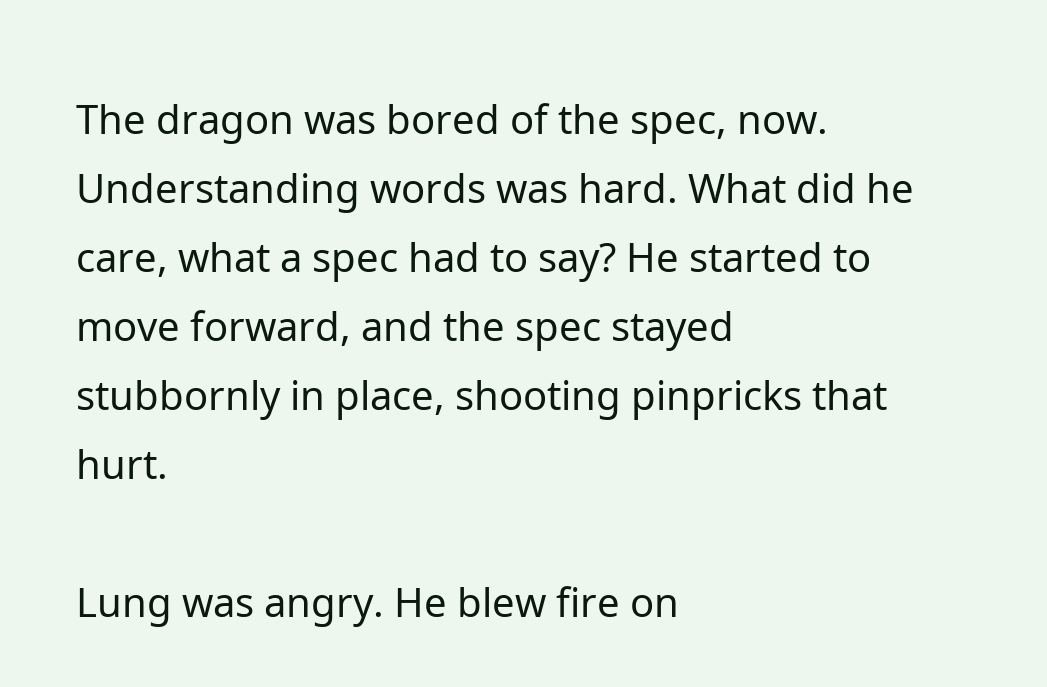The dragon was bored of the spec, now. Understanding words was hard. What did he care, what a spec had to say? He started to move forward, and the spec stayed stubbornly in place, shooting pinpricks that hurt.

Lung was angry. He blew fire on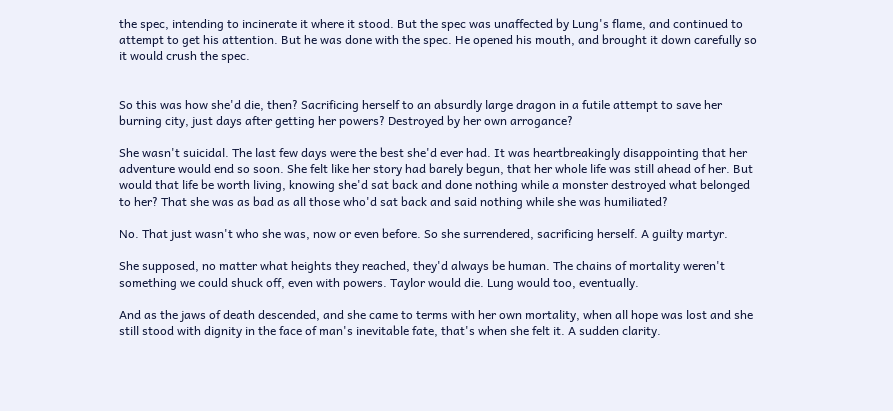the spec, intending to incinerate it where it stood. But the spec was unaffected by Lung's flame, and continued to attempt to get his attention. But he was done with the spec. He opened his mouth, and brought it down carefully so it would crush the spec.


So this was how she'd die, then? Sacrificing herself to an absurdly large dragon in a futile attempt to save her burning city, just days after getting her powers? Destroyed by her own arrogance?

She wasn't suicidal. The last few days were the best she'd ever had. It was heartbreakingly disappointing that her adventure would end so soon. She felt like her story had barely begun, that her whole life was still ahead of her. But would that life be worth living, knowing she'd sat back and done nothing while a monster destroyed what belonged to her? That she was as bad as all those who'd sat back and said nothing while she was humiliated?

No. That just wasn't who she was, now or even before. So she surrendered, sacrificing herself. A guilty martyr.

She supposed, no matter what heights they reached, they'd always be human. The chains of mortality weren't something we could shuck off, even with powers. Taylor would die. Lung would too, eventually.

And as the jaws of death descended, and she came to terms with her own mortality, when all hope was lost and she still stood with dignity in the face of man's inevitable fate, that's when she felt it. A sudden clarity.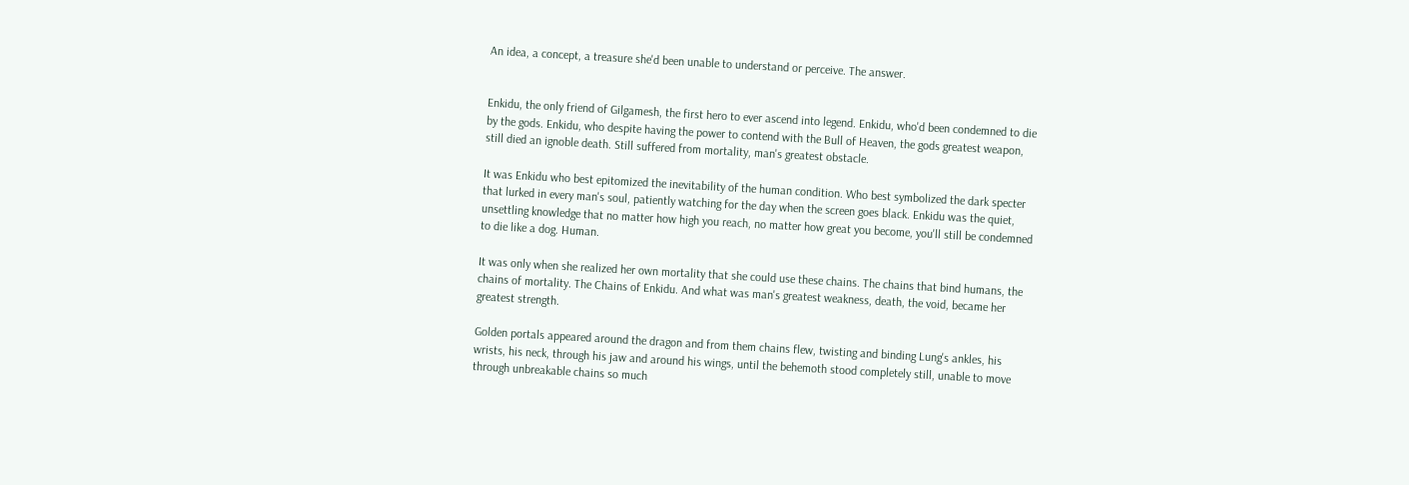An idea, a concept, a treasure she'd been unable to understand or perceive. The answer.


Enkidu, the only friend of Gilgamesh, the first hero to ever ascend into legend. Enkidu, who'd been condemned to die by the gods. Enkidu, who despite having the power to contend with the Bull of Heaven, the gods greatest weapon, still died an ignoble death. Still suffered from mortality, man's greatest obstacle.

It was Enkidu who best epitomized the inevitability of the human condition. Who best symbolized the dark specter that lurked in every man's soul, patiently watching for the day when the screen goes black. Enkidu was the quiet, unsettling knowledge that no matter how high you reach, no matter how great you become, you'll still be condemned to die like a dog. Human.

It was only when she realized her own mortality that she could use these chains. The chains that bind humans, the chains of mortality. The Chains of Enkidu. And what was man's greatest weakness, death, the void, became her greatest strength.

Golden portals appeared around the dragon and from them chains flew, twisting and binding Lung's ankles, his wrists, his neck, through his jaw and around his wings, until the behemoth stood completely still, unable to move through unbreakable chains so much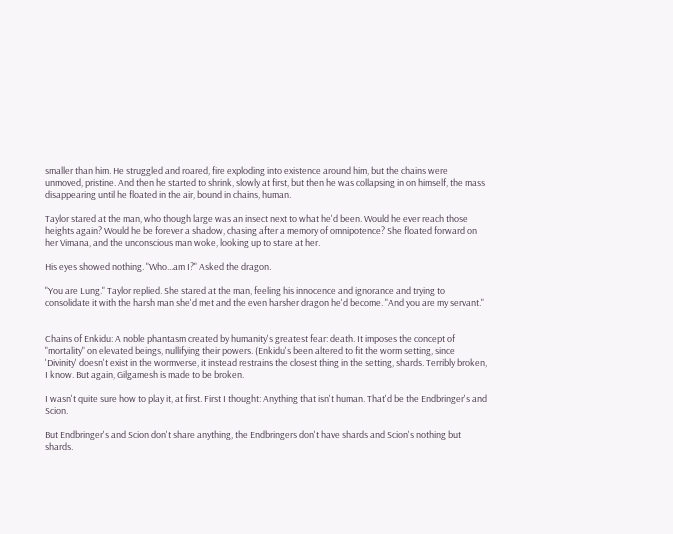smaller than him. He struggled and roared, fire exploding into existence around him, but the chains were unmoved, pristine. And then he started to shrink, slowly at first, but then he was collapsing in on himself, the mass disappearing until he floated in the air, bound in chains, human.

Taylor stared at the man, who though large was an insect next to what he'd been. Would he ever reach those heights again? Would he be forever a shadow, chasing after a memory of omnipotence? She floated forward on her Vimana, and the unconscious man woke, looking up to stare at her.

His eyes showed nothing. "Who...am I?" Asked the dragon.

"You are Lung." Taylor replied. She stared at the man, feeling his innocence and ignorance and trying to consolidate it with the harsh man she'd met and the even harsher dragon he'd become. "And you are my servant."


Chains of Enkidu: A noble phantasm created by humanity's greatest fear: death. It imposes the concept of "mortality" on elevated beings, nullifying their powers. (Enkidu's been altered to fit the worm setting, since 'Divinity' doesn't exist in the wormverse, it instead restrains the closest thing in the setting, shards. Terribly broken, I know. But again, Gilgamesh is made to be broken.

I wasn't quite sure how to play it, at first. First I thought: Anything that isn't human. That'd be the Endbringer's and Scion.

But Endbringer's and Scion don't share anything, the Endbringers don't have shards and Scion's nothing but shards.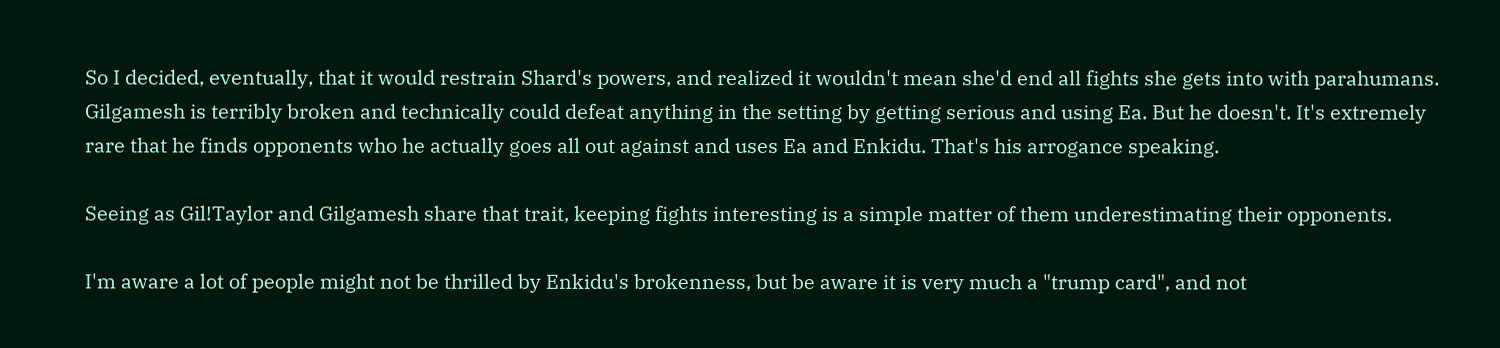So I decided, eventually, that it would restrain Shard's powers, and realized it wouldn't mean she'd end all fights she gets into with parahumans. Gilgamesh is terribly broken and technically could defeat anything in the setting by getting serious and using Ea. But he doesn't. It's extremely rare that he finds opponents who he actually goes all out against and uses Ea and Enkidu. That's his arrogance speaking.

Seeing as Gil!Taylor and Gilgamesh share that trait, keeping fights interesting is a simple matter of them underestimating their opponents.

I'm aware a lot of people might not be thrilled by Enkidu's brokenness, but be aware it is very much a "trump card", and not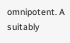omnipotent. A suitably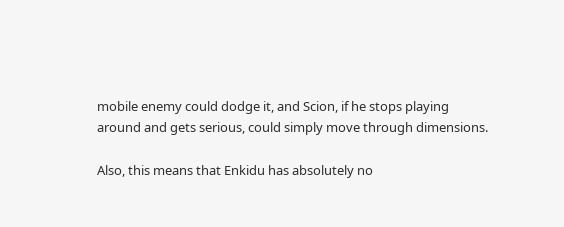mobile enemy could dodge it, and Scion, if he stops playing around and gets serious, could simply move through dimensions.

Also, this means that Enkidu has absolutely no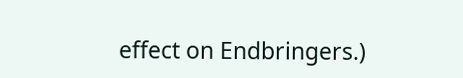effect on Endbringers.)